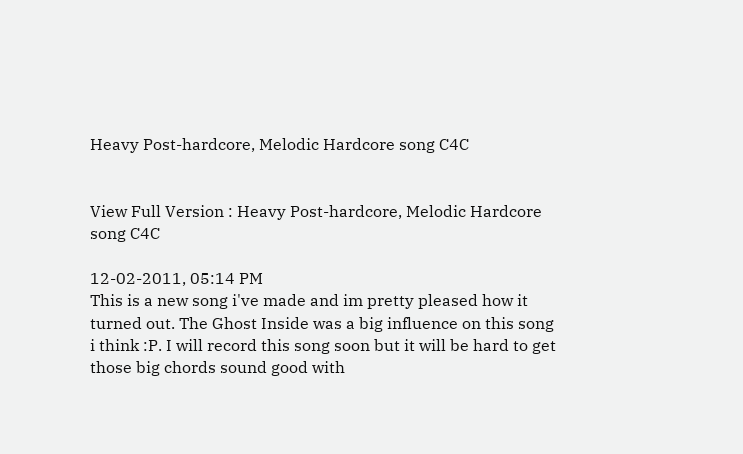Heavy Post-hardcore, Melodic Hardcore song C4C


View Full Version : Heavy Post-hardcore, Melodic Hardcore song C4C

12-02-2011, 05:14 PM
This is a new song i've made and im pretty pleased how it turned out. The Ghost Inside was a big influence on this song i think :P. I will record this song soon but it will be hard to get those big chords sound good with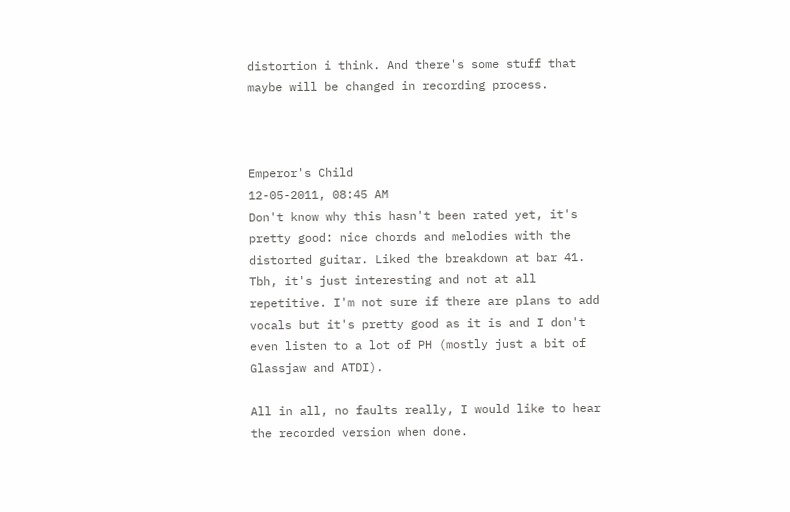distortion i think. And there's some stuff that maybe will be changed in recording process.



Emperor's Child
12-05-2011, 08:45 AM
Don't know why this hasn't been rated yet, it's pretty good: nice chords and melodies with the distorted guitar. Liked the breakdown at bar 41. Tbh, it's just interesting and not at all repetitive. I'm not sure if there are plans to add vocals but it's pretty good as it is and I don't even listen to a lot of PH (mostly just a bit of Glassjaw and ATDI).

All in all, no faults really, I would like to hear the recorded version when done.